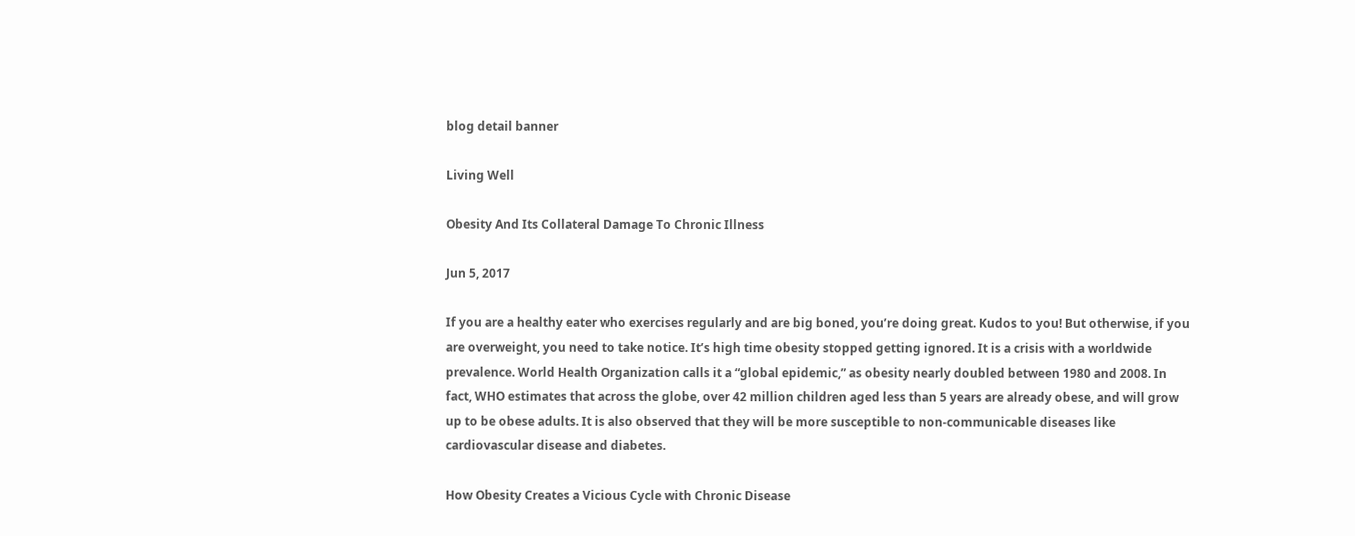blog detail banner

Living Well

Obesity And Its Collateral Damage To Chronic Illness

Jun 5, 2017

If you are a healthy eater who exercises regularly and are big boned, you’re doing great. Kudos to you! But otherwise, if you are overweight, you need to take notice. It’s high time obesity stopped getting ignored. It is a crisis with a worldwide prevalence. World Health Organization calls it a “global epidemic,” as obesity nearly doubled between 1980 and 2008. In fact, WHO estimates that across the globe, over 42 million children aged less than 5 years are already obese, and will grow up to be obese adults. It is also observed that they will be more susceptible to non-communicable diseases like cardiovascular disease and diabetes.

How Obesity Creates a Vicious Cycle with Chronic Disease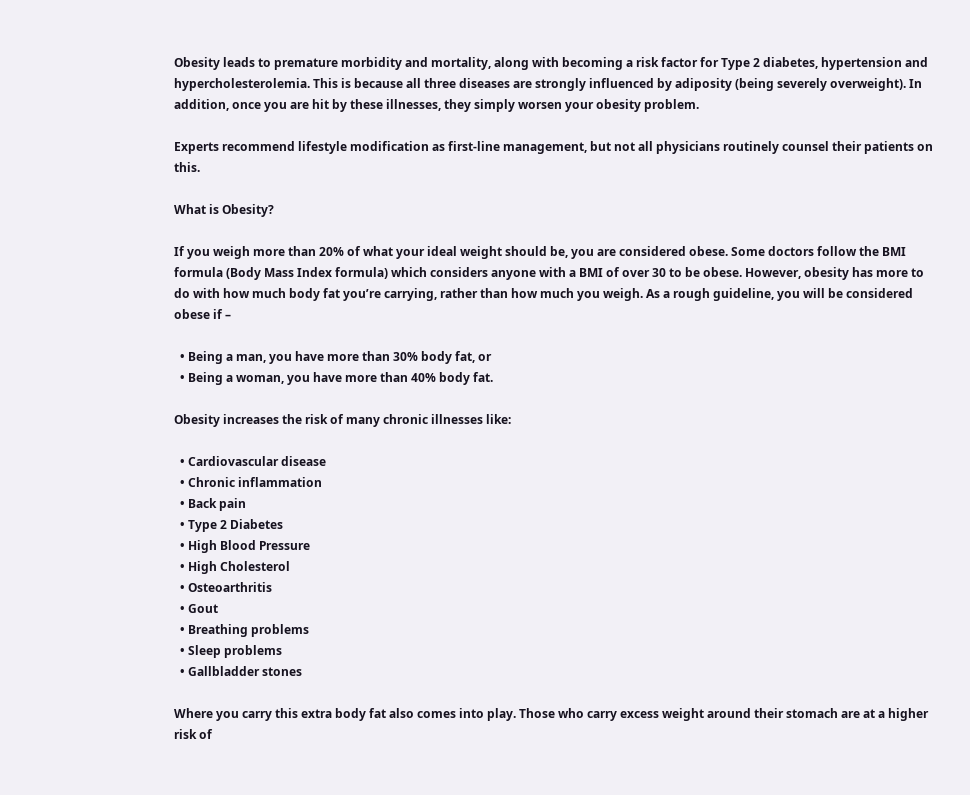Obesity leads to premature morbidity and mortality, along with becoming a risk factor for Type 2 diabetes, hypertension and hypercholesterolemia. This is because all three diseases are strongly influenced by adiposity (being severely overweight). In addition, once you are hit by these illnesses, they simply worsen your obesity problem.

Experts recommend lifestyle modification as first-line management, but not all physicians routinely counsel their patients on this.

What is Obesity?

If you weigh more than 20% of what your ideal weight should be, you are considered obese. Some doctors follow the BMI formula (Body Mass Index formula) which considers anyone with a BMI of over 30 to be obese. However, obesity has more to do with how much body fat you’re carrying, rather than how much you weigh. As a rough guideline, you will be considered obese if –

  • Being a man, you have more than 30% body fat, or
  • Being a woman, you have more than 40% body fat.

Obesity increases the risk of many chronic illnesses like:

  • Cardiovascular disease
  • Chronic inflammation
  • Back pain
  • Type 2 Diabetes
  • High Blood Pressure
  • High Cholesterol
  • Osteoarthritis
  • Gout
  • Breathing problems
  • Sleep problems
  • Gallbladder stones

Where you carry this extra body fat also comes into play. Those who carry excess weight around their stomach are at a higher risk of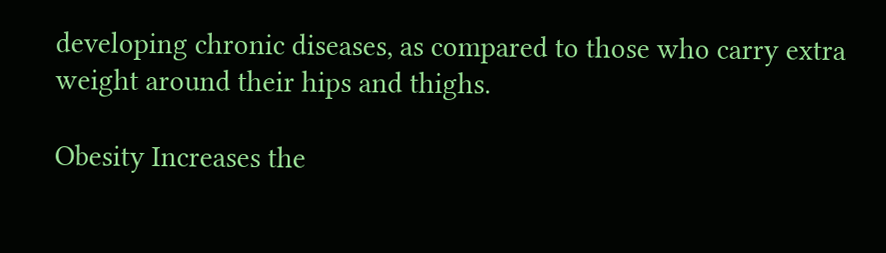developing chronic diseases, as compared to those who carry extra weight around their hips and thighs.

Obesity Increases the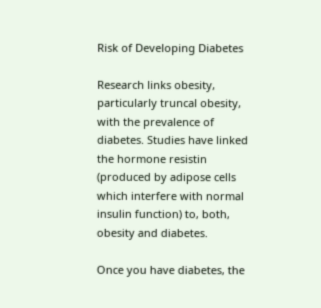Risk of Developing Diabetes

Research links obesity, particularly truncal obesity, with the prevalence of diabetes. Studies have linked the hormone resistin (produced by adipose cells which interfere with normal insulin function) to, both, obesity and diabetes.

Once you have diabetes, the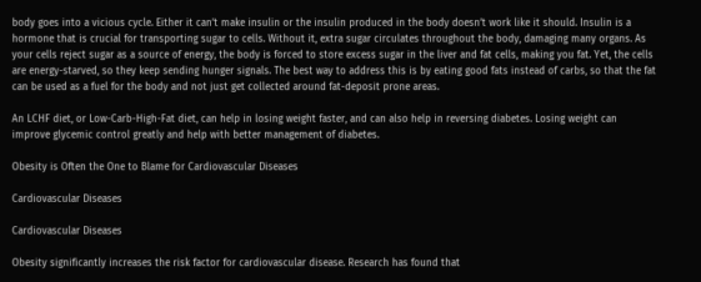body goes into a vicious cycle. Either it can’t make insulin or the insulin produced in the body doesn’t work like it should. Insulin is a hormone that is crucial for transporting sugar to cells. Without it, extra sugar circulates throughout the body, damaging many organs. As your cells reject sugar as a source of energy, the body is forced to store excess sugar in the liver and fat cells, making you fat. Yet, the cells are energy-starved, so they keep sending hunger signals. The best way to address this is by eating good fats instead of carbs, so that the fat can be used as a fuel for the body and not just get collected around fat-deposit prone areas.

An LCHF diet, or Low-Carb-High-Fat diet, can help in losing weight faster, and can also help in reversing diabetes. Losing weight can improve glycemic control greatly and help with better management of diabetes.

Obesity is Often the One to Blame for Cardiovascular Diseases

Cardiovascular Diseases

Cardiovascular Diseases

Obesity significantly increases the risk factor for cardiovascular disease. Research has found that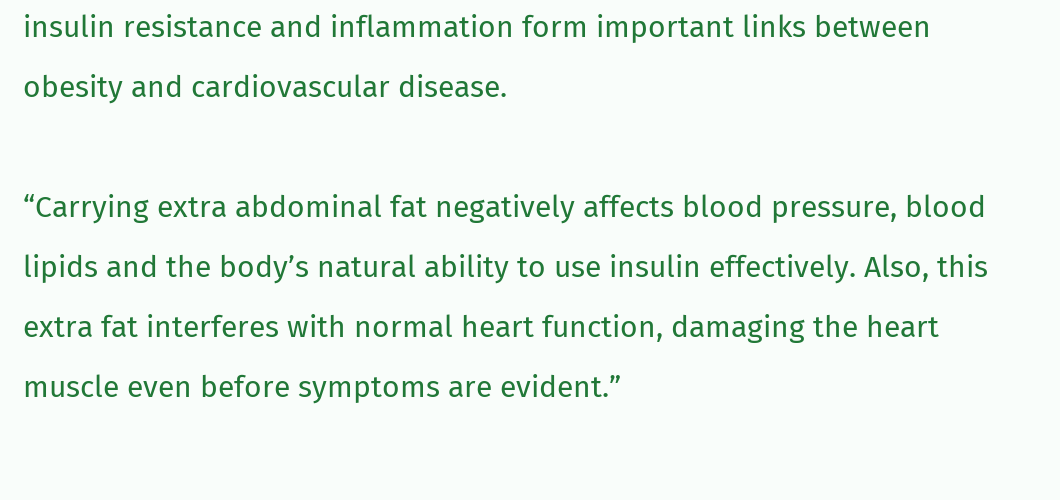insulin resistance and inflammation form important links between obesity and cardiovascular disease.

“Carrying extra abdominal fat negatively affects blood pressure, blood lipids and the body’s natural ability to use insulin effectively. Also, this extra fat interferes with normal heart function, damaging the heart muscle even before symptoms are evident.”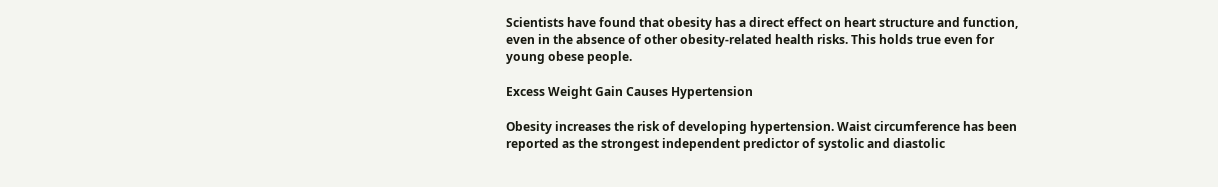Scientists have found that obesity has a direct effect on heart structure and function, even in the absence of other obesity-related health risks. This holds true even for young obese people.

Excess Weight Gain Causes Hypertension

Obesity increases the risk of developing hypertension. Waist circumference has been reported as the strongest independent predictor of systolic and diastolic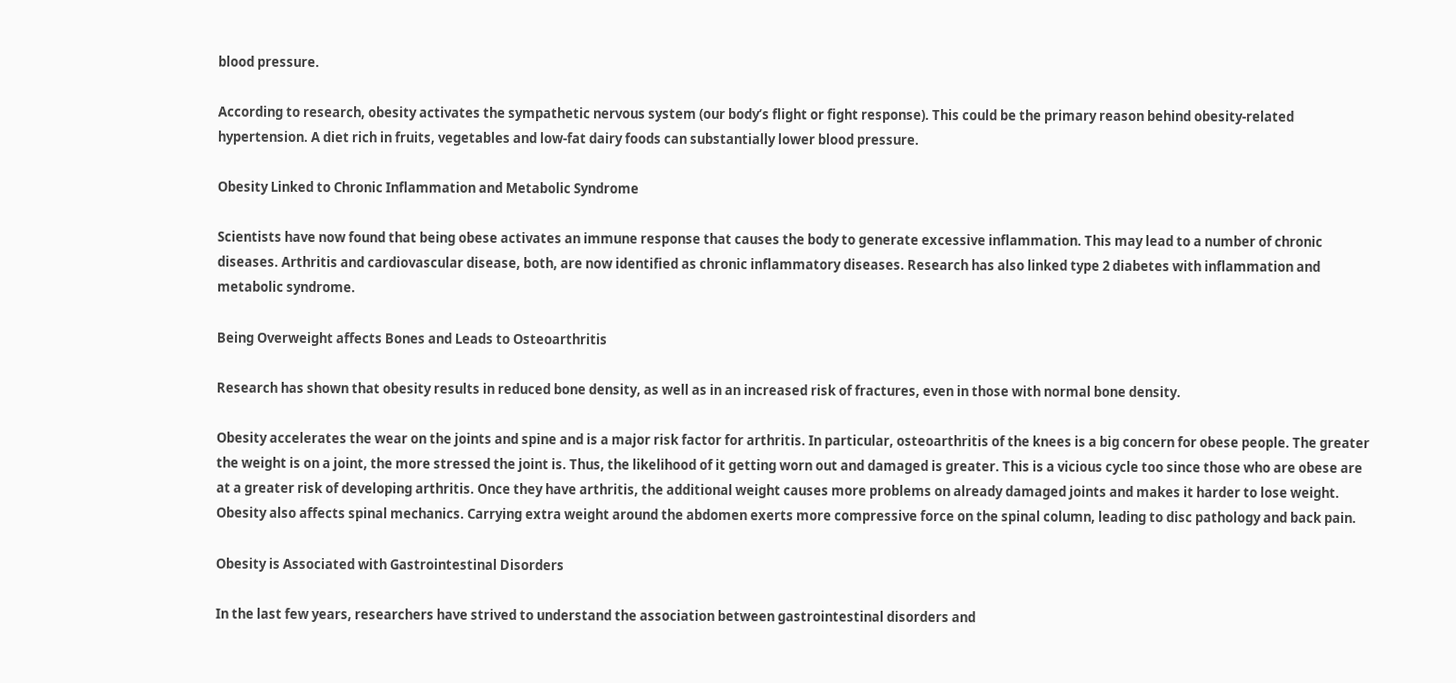blood pressure.

According to research, obesity activates the sympathetic nervous system (our body’s flight or fight response). This could be the primary reason behind obesity-related hypertension. A diet rich in fruits, vegetables and low-fat dairy foods can substantially lower blood pressure.

Obesity Linked to Chronic Inflammation and Metabolic Syndrome

Scientists have now found that being obese activates an immune response that causes the body to generate excessive inflammation. This may lead to a number of chronic diseases. Arthritis and cardiovascular disease, both, are now identified as chronic inflammatory diseases. Research has also linked type 2 diabetes with inflammation and metabolic syndrome.

Being Overweight affects Bones and Leads to Osteoarthritis

Research has shown that obesity results in reduced bone density, as well as in an increased risk of fractures, even in those with normal bone density.

Obesity accelerates the wear on the joints and spine and is a major risk factor for arthritis. In particular, osteoarthritis of the knees is a big concern for obese people. The greater the weight is on a joint, the more stressed the joint is. Thus, the likelihood of it getting worn out and damaged is greater. This is a vicious cycle too since those who are obese are at a greater risk of developing arthritis. Once they have arthritis, the additional weight causes more problems on already damaged joints and makes it harder to lose weight. Obesity also affects spinal mechanics. Carrying extra weight around the abdomen exerts more compressive force on the spinal column, leading to disc pathology and back pain.

Obesity is Associated with Gastrointestinal Disorders

In the last few years, researchers have strived to understand the association between gastrointestinal disorders and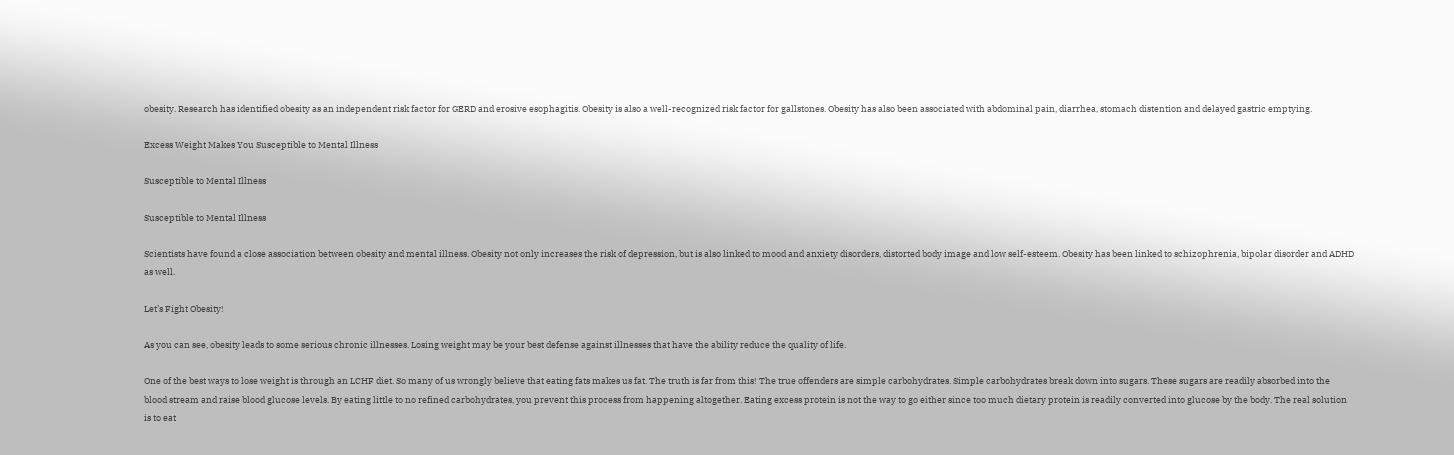obesity. Research has identified obesity as an independent risk factor for GERD and erosive esophagitis. Obesity is also a well-recognized risk factor for gallstones. Obesity has also been associated with abdominal pain, diarrhea, stomach distention and delayed gastric emptying.

Excess Weight Makes You Susceptible to Mental Illness

Susceptible to Mental Illness

Susceptible to Mental Illness

Scientists have found a close association between obesity and mental illness. Obesity not only increases the risk of depression, but is also linked to mood and anxiety disorders, distorted body image and low self-esteem. Obesity has been linked to schizophrenia, bipolar disorder and ADHD as well.

Let’s Fight Obesity!

As you can see, obesity leads to some serious chronic illnesses. Losing weight may be your best defense against illnesses that have the ability reduce the quality of life.

One of the best ways to lose weight is through an LCHF diet. So many of us wrongly believe that eating fats makes us fat. The truth is far from this! The true offenders are simple carbohydrates. Simple carbohydrates break down into sugars. These sugars are readily absorbed into the blood stream and raise blood glucose levels. By eating little to no refined carbohydrates, you prevent this process from happening altogether. Eating excess protein is not the way to go either since too much dietary protein is readily converted into glucose by the body. The real solution is to eat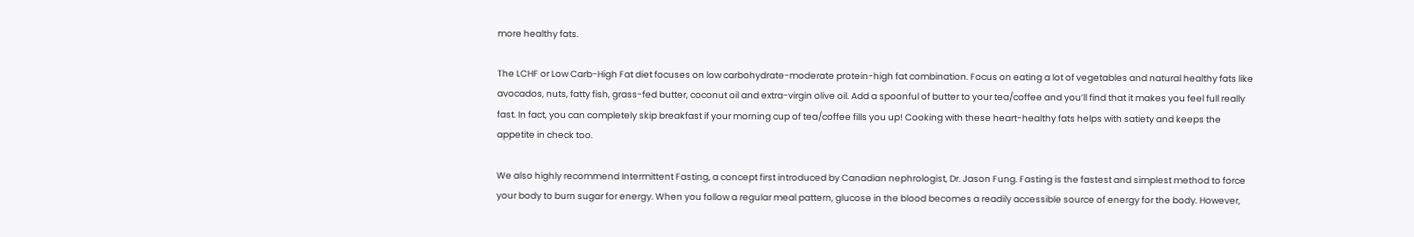more healthy fats.

The LCHF or Low Carb-High Fat diet focuses on low carbohydrate-moderate protein-high fat combination. Focus on eating a lot of vegetables and natural healthy fats like avocados, nuts, fatty fish, grass-fed butter, coconut oil and extra-virgin olive oil. Add a spoonful of butter to your tea/coffee and you’ll find that it makes you feel full really fast. In fact, you can completely skip breakfast if your morning cup of tea/coffee fills you up! Cooking with these heart-healthy fats helps with satiety and keeps the appetite in check too.

We also highly recommend Intermittent Fasting, a concept first introduced by Canadian nephrologist, Dr. Jason Fung. Fasting is the fastest and simplest method to force your body to burn sugar for energy. When you follow a regular meal pattern, glucose in the blood becomes a readily accessible source of energy for the body. However,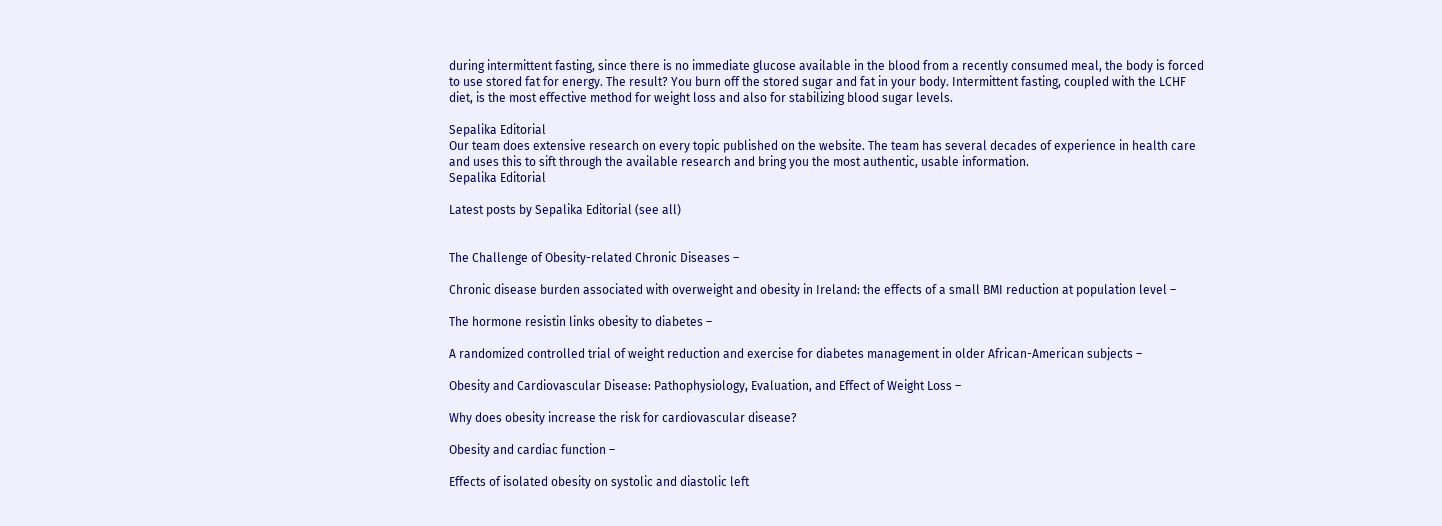during intermittent fasting, since there is no immediate glucose available in the blood from a recently consumed meal, the body is forced to use stored fat for energy. The result? You burn off the stored sugar and fat in your body. Intermittent fasting, coupled with the LCHF diet, is the most effective method for weight loss and also for stabilizing blood sugar levels.

Sepalika Editorial
Our team does extensive research on every topic published on the website. The team has several decades of experience in health care and uses this to sift through the available research and bring you the most authentic, usable information.
Sepalika Editorial

Latest posts by Sepalika Editorial (see all)


The Challenge of Obesity-related Chronic Diseases –

Chronic disease burden associated with overweight and obesity in Ireland: the effects of a small BMI reduction at population level –

The hormone resistin links obesity to diabetes –

A randomized controlled trial of weight reduction and exercise for diabetes management in older African-American subjects –

Obesity and Cardiovascular Disease: Pathophysiology, Evaluation, and Effect of Weight Loss –

Why does obesity increase the risk for cardiovascular disease?

Obesity and cardiac function –

Effects of isolated obesity on systolic and diastolic left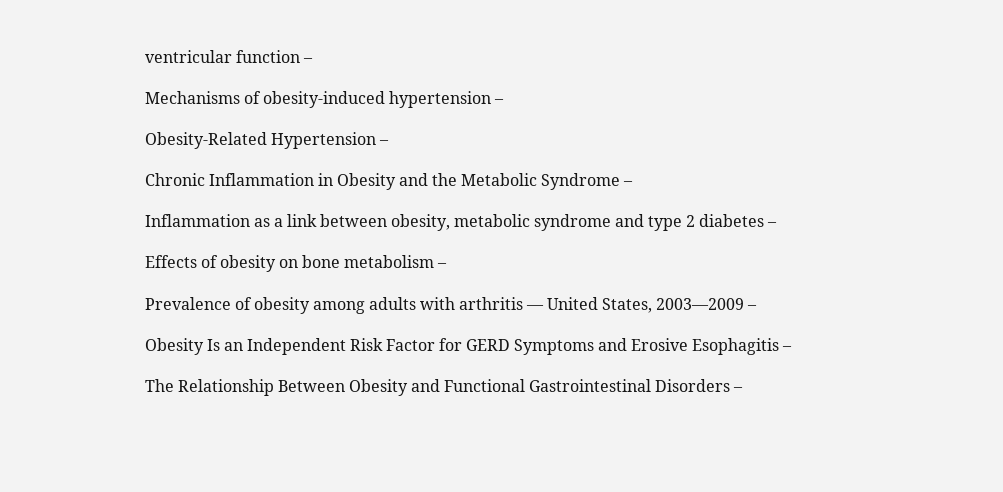ventricular function –

Mechanisms of obesity-induced hypertension –

Obesity-Related Hypertension –

Chronic Inflammation in Obesity and the Metabolic Syndrome –

Inflammation as a link between obesity, metabolic syndrome and type 2 diabetes –

Effects of obesity on bone metabolism –

Prevalence of obesity among adults with arthritis — United States, 2003—2009 –

Obesity Is an Independent Risk Factor for GERD Symptoms and Erosive Esophagitis –

The Relationship Between Obesity and Functional Gastrointestinal Disorders –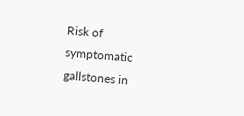Risk of symptomatic gallstones in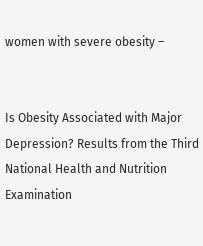women with severe obesity –


Is Obesity Associated with Major Depression? Results from the Third National Health and Nutrition Examination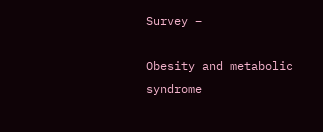Survey –

Obesity and metabolic syndrome